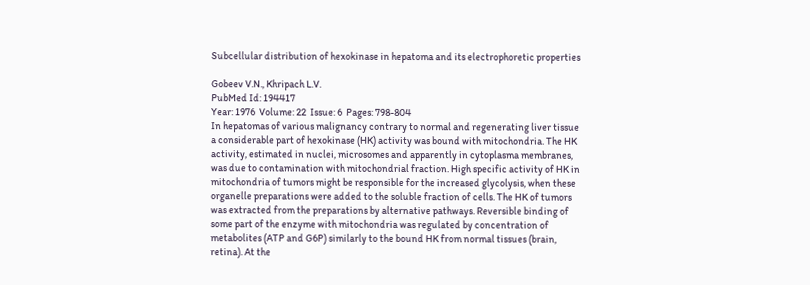Subcellular distribution of hexokinase in hepatoma and its electrophoretic properties

Gobeev V.N., Khripach L.V.
PubMed Id: 194417
Year: 1976  Volume: 22  Issue: 6  Pages: 798-804
In hepatomas of various malignancy contrary to normal and regenerating liver tissue a considerable part of hexokinase (HK) activity was bound with mitochondria. The HK activity, estimated in nuclei, microsomes and apparently in cytoplasma membranes, was due to contamination with mitochondrial fraction. High specific activity of HK in mitochondria of tumors might be responsible for the increased glycolysis, when these organelle preparations were added to the soluble fraction of cells. The HK of tumors was extracted from the preparations by alternative pathways. Reversible binding of some part of the enzyme with mitochondria was regulated by concentration of metabolites (ATP and G6P) similarly to the bound HK from normal tissues (brain, retina). At the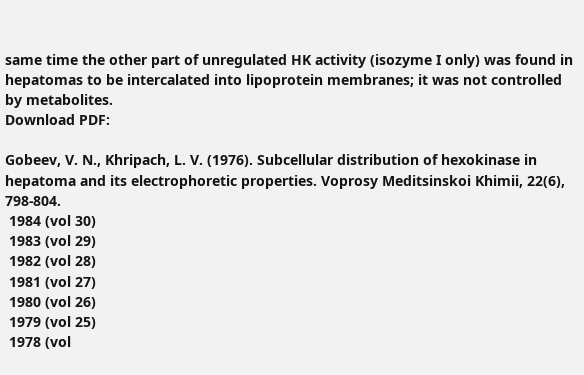same time the other part of unregulated HK activity (isozyme I only) was found in hepatomas to be intercalated into lipoprotein membranes; it was not controlled by metabolites.
Download PDF:

Gobeev, V. N., Khripach, L. V. (1976). Subcellular distribution of hexokinase in hepatoma and its electrophoretic properties. Voprosy Meditsinskoi Khimii, 22(6), 798-804.
 1984 (vol 30)
 1983 (vol 29)
 1982 (vol 28)
 1981 (vol 27)
 1980 (vol 26)
 1979 (vol 25)
 1978 (vol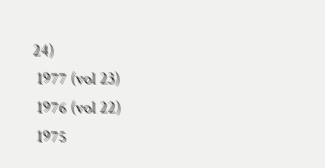24)
 1977 (vol 23)
 1976 (vol 22)
 1975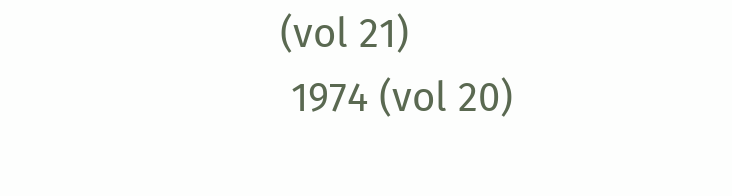(vol 21)
 1974 (vol 20)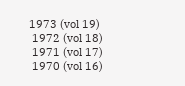1973 (vol 19)
 1972 (vol 18)
 1971 (vol 17)
 1970 (vol 16)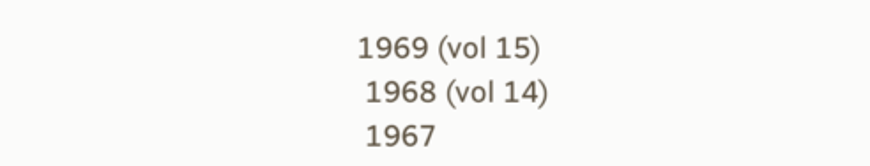1969 (vol 15)
 1968 (vol 14)
 1967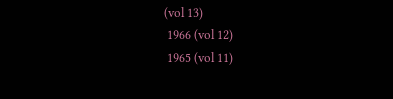(vol 13)
 1966 (vol 12)
 1965 (vol 11)